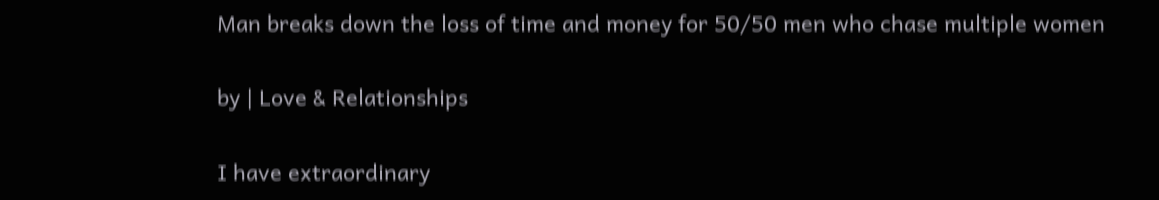Man breaks down the loss of time and money for 50/50 men who chase multiple women

by | Love & Relationships

I have extraordinary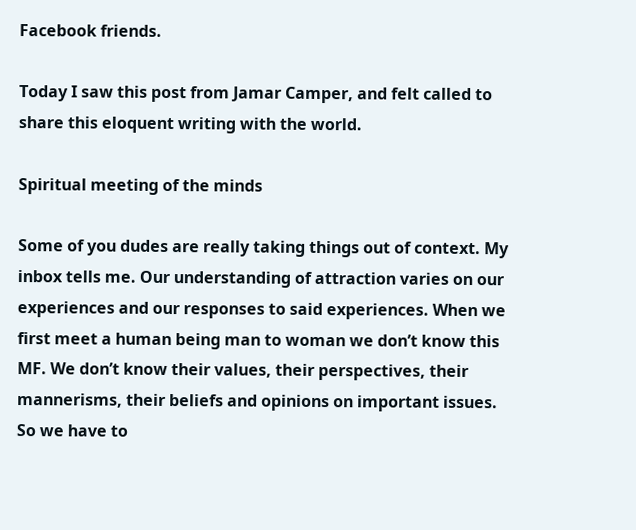Facebook friends.

Today I saw this post from Jamar Camper, and felt called to share this eloquent writing with the world.

Spiritual meeting of the minds

Some of you dudes are really taking things out of context. My inbox tells me. Our understanding of attraction varies on our experiences and our responses to said experiences. When we first meet a human being man to woman we don’t know this MF. We don’t know their values, their perspectives, their mannerisms, their beliefs and opinions on important issues. So we have to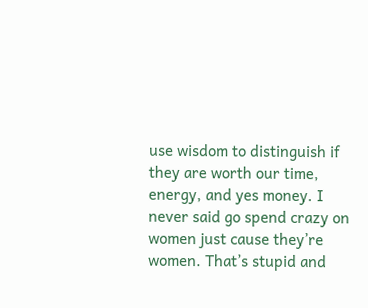use wisdom to distinguish if they are worth our time, energy, and yes money. I never said go spend crazy on women just cause they’re women. That’s stupid and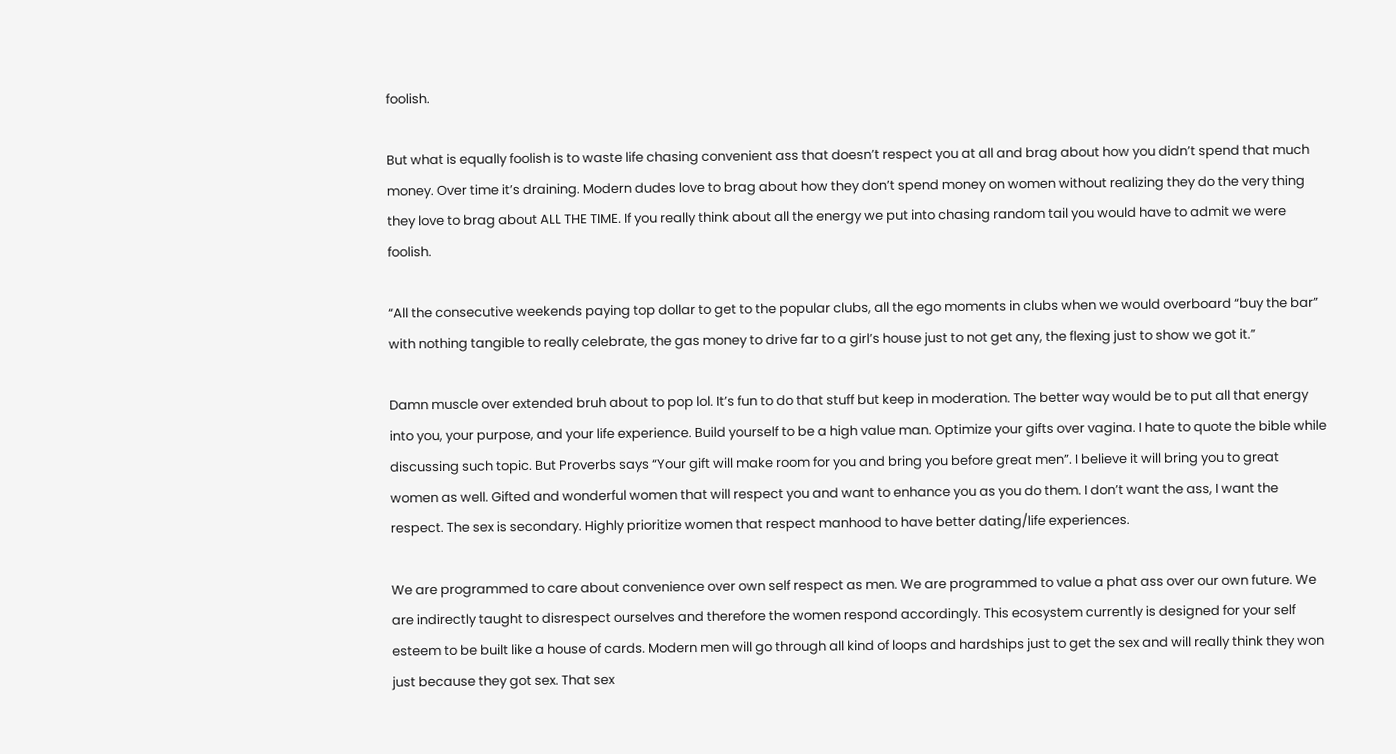foolish.

But what is equally foolish is to waste life chasing convenient ass that doesn’t respect you at all and brag about how you didn’t spend that much money. Over time it’s draining. Modern dudes love to brag about how they don’t spend money on women without realizing they do the very thing they love to brag about ALL THE TIME. If you really think about all the energy we put into chasing random tail you would have to admit we were foolish.

“All the consecutive weekends paying top dollar to get to the popular clubs, all the ego moments in clubs when we would overboard “buy the bar” with nothing tangible to really celebrate, the gas money to drive far to a girl’s house just to not get any, the flexing just to show we got it.”

Damn muscle over extended bruh about to pop lol. It’s fun to do that stuff but keep in moderation. The better way would be to put all that energy into you, your purpose, and your life experience. Build yourself to be a high value man. Optimize your gifts over vagina. I hate to quote the bible while discussing such topic. But Proverbs says “Your gift will make room for you and bring you before great men”. I believe it will bring you to great women as well. Gifted and wonderful women that will respect you and want to enhance you as you do them. I don’t want the ass, I want the respect. The sex is secondary. Highly prioritize women that respect manhood to have better dating/life experiences.

We are programmed to care about convenience over own self respect as men. We are programmed to value a phat ass over our own future. We are indirectly taught to disrespect ourselves and therefore the women respond accordingly. This ecosystem currently is designed for your self esteem to be built like a house of cards. Modern men will go through all kind of loops and hardships just to get the sex and will really think they won just because they got sex. That sex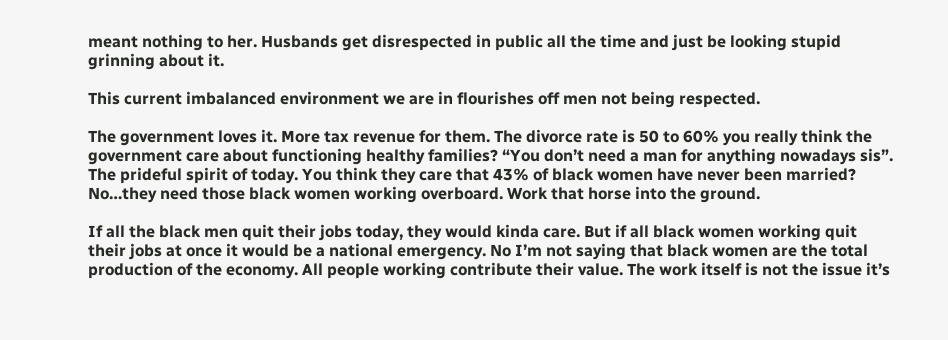meant nothing to her. Husbands get disrespected in public all the time and just be looking stupid grinning about it.

This current imbalanced environment we are in flourishes off men not being respected.

The government loves it. More tax revenue for them. The divorce rate is 50 to 60% you really think the government care about functioning healthy families? “You don’t need a man for anything nowadays sis”. The prideful spirit of today. You think they care that 43% of black women have never been married? No…they need those black women working overboard. Work that horse into the ground.

If all the black men quit their jobs today, they would kinda care. But if all black women working quit their jobs at once it would be a national emergency. No I’m not saying that black women are the total production of the economy. All people working contribute their value. The work itself is not the issue it’s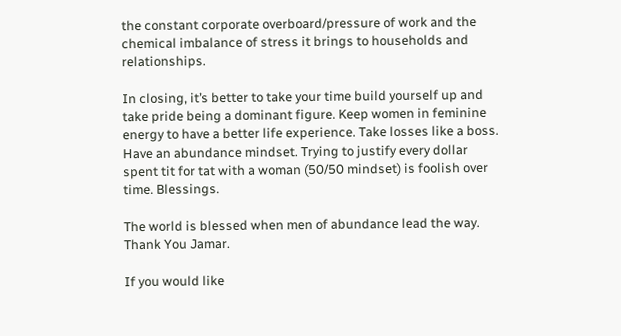the constant corporate overboard/pressure of work and the chemical imbalance of stress it brings to households and relationships.

In closing, it’s better to take your time build yourself up and take pride being a dominant figure. Keep women in feminine energy to have a better life experience. Take losses like a boss. Have an abundance mindset. Trying to justify every dollar spent tit for tat with a woman (50/50 mindset) is foolish over time. Blessings.

The world is blessed when men of abundance lead the way.  Thank You Jamar.

If you would like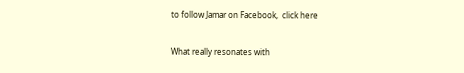to follow Jamar on Facebook,  click here


What really resonates with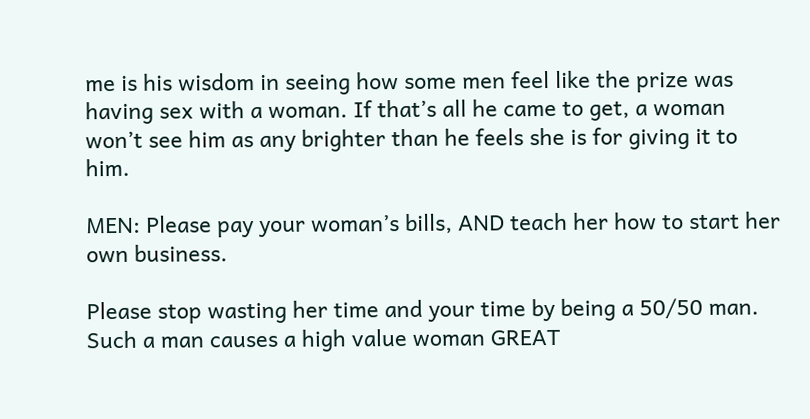me is his wisdom in seeing how some men feel like the prize was having sex with a woman. If that’s all he came to get, a woman won’t see him as any brighter than he feels she is for giving it to him.

MEN: Please pay your woman’s bills, AND teach her how to start her own business.

Please stop wasting her time and your time by being a 50/50 man. Such a man causes a high value woman GREAT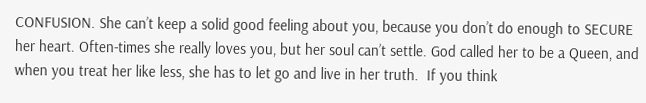CONFUSION. She can’t keep a solid good feeling about you, because you don’t do enough to SECURE her heart. Often-times she really loves you, but her soul can’t settle. God called her to be a Queen, and when you treat her like less, she has to let go and live in her truth.  If you think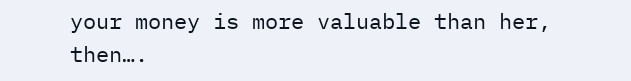your money is more valuable than her, then….